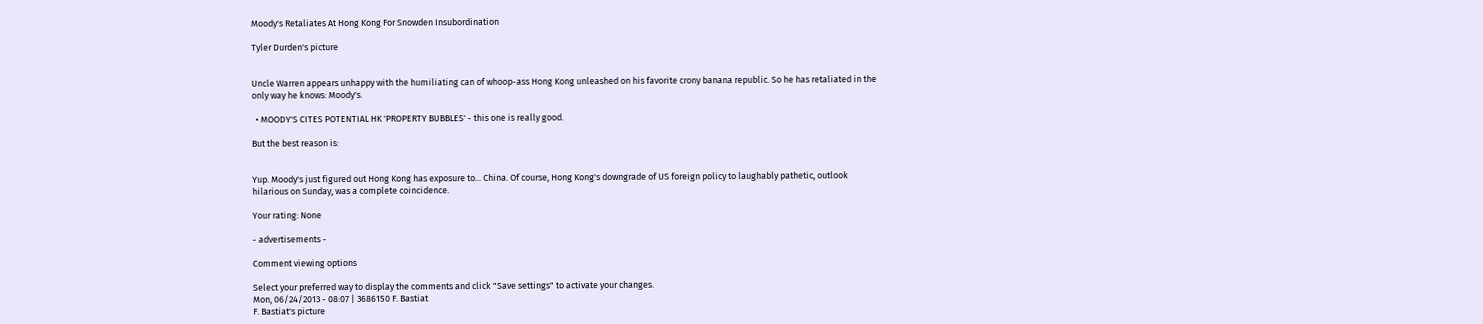Moody's Retaliates At Hong Kong For Snowden Insubordination

Tyler Durden's picture


Uncle Warren appears unhappy with the humiliating can of whoop-ass Hong Kong unleashed on his favorite crony banana republic. So he has retaliated in the only way he knows: Moody's.

  • MOODY'S CITES POTENTIAL HK 'PROPERTY BUBBLES' - this one is really good.

But the best reason is:


Yup. Moody's just figured out Hong Kong has exposure to... China. Of course, Hong Kong's downgrade of US foreign policy to laughably pathetic, outlook hilarious on Sunday, was a complete coincidence.

Your rating: None

- advertisements -

Comment viewing options

Select your preferred way to display the comments and click "Save settings" to activate your changes.
Mon, 06/24/2013 - 08:07 | 3686150 F. Bastiat
F. Bastiat's picture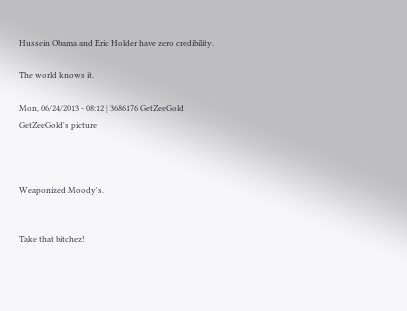Hussein Obama and Eric Holder have zero credibility.

The world knows it.

Mon, 06/24/2013 - 08:12 | 3686176 GetZeeGold
GetZeeGold's picture



Weaponized Moody's.


Take that bitchez!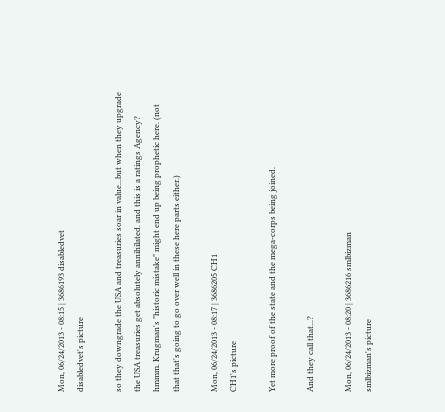Mon, 06/24/2013 - 08:15 | 3686193 disabledvet
disabledvet's picture

so they downgrade the USA and treasuries soar in value...but when they upgrade the USA treasuries get absolutely annihilated. and this is a ratings Agency? hmmm. Krugman's "historic mistake" might end up being prophetic here. (not that that's going to go over well in these here parts either.)

Mon, 06/24/2013 - 08:17 | 3686205 CH1
CH1's picture

Yet more proof of the state and the mega-corps being joined.

And they call that...?

Mon, 06/24/2013 - 08:20 | 3686216 smlbizman
smlbizman's picture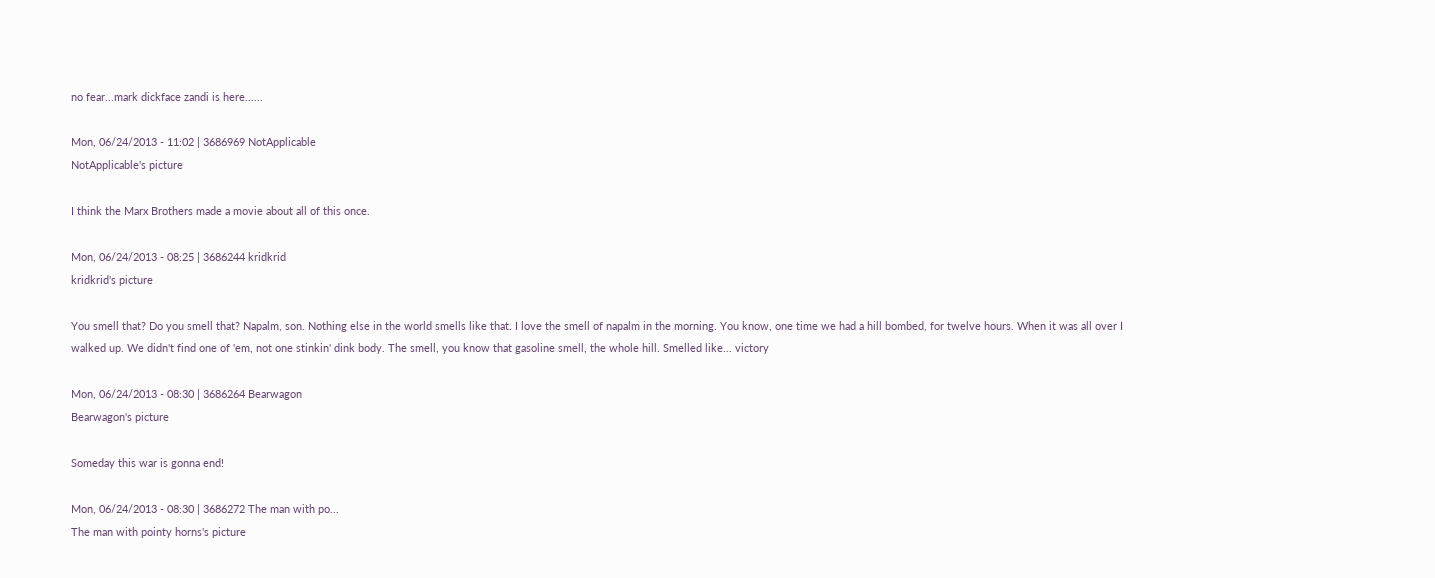no fear...mark dickface zandi is here......

Mon, 06/24/2013 - 11:02 | 3686969 NotApplicable
NotApplicable's picture

I think the Marx Brothers made a movie about all of this once.

Mon, 06/24/2013 - 08:25 | 3686244 kridkrid
kridkrid's picture

You smell that? Do you smell that? Napalm, son. Nothing else in the world smells like that. I love the smell of napalm in the morning. You know, one time we had a hill bombed, for twelve hours. When it was all over I walked up. We didn't find one of 'em, not one stinkin' dink body. The smell, you know that gasoline smell, the whole hill. Smelled like... victory

Mon, 06/24/2013 - 08:30 | 3686264 Bearwagon
Bearwagon's picture

Someday this war is gonna end!

Mon, 06/24/2013 - 08:30 | 3686272 The man with po...
The man with pointy horns's picture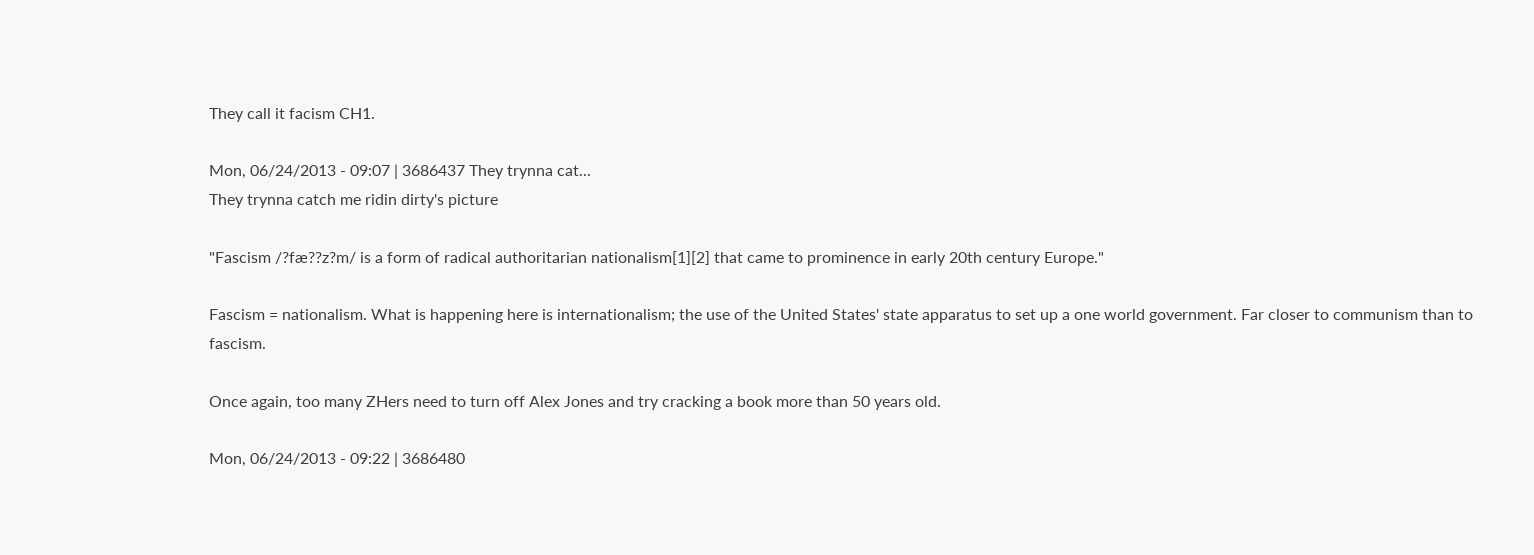They call it facism CH1.

Mon, 06/24/2013 - 09:07 | 3686437 They trynna cat...
They trynna catch me ridin dirty's picture

"Fascism /?fæ??z?m/ is a form of radical authoritarian nationalism[1][2] that came to prominence in early 20th century Europe."

Fascism = nationalism. What is happening here is internationalism; the use of the United States' state apparatus to set up a one world government. Far closer to communism than to fascism.

Once again, too many ZHers need to turn off Alex Jones and try cracking a book more than 50 years old.

Mon, 06/24/2013 - 09:22 | 3686480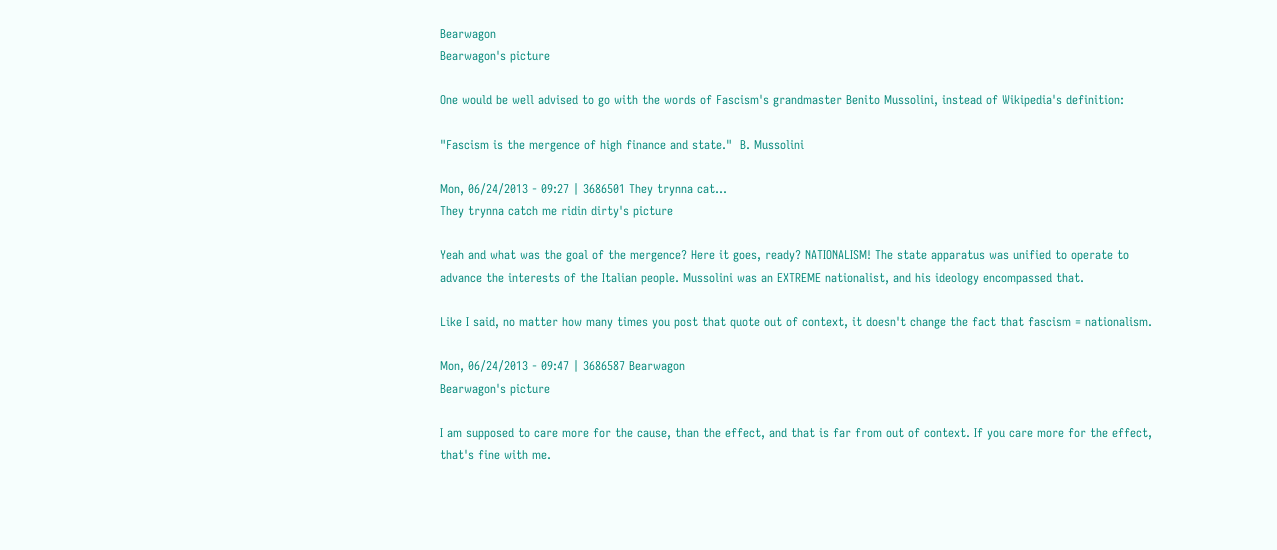Bearwagon
Bearwagon's picture

One would be well advised to go with the words of Fascism's grandmaster Benito Mussolini, instead of Wikipedia's definition:

"Fascism is the mergence of high finance and state."  B. Mussolini

Mon, 06/24/2013 - 09:27 | 3686501 They trynna cat...
They trynna catch me ridin dirty's picture

Yeah and what was the goal of the mergence? Here it goes, ready? NATIONALISM! The state apparatus was unified to operate to advance the interests of the Italian people. Mussolini was an EXTREME nationalist, and his ideology encompassed that.

Like I said, no matter how many times you post that quote out of context, it doesn't change the fact that fascism = nationalism.

Mon, 06/24/2013 - 09:47 | 3686587 Bearwagon
Bearwagon's picture

I am supposed to care more for the cause, than the effect, and that is far from out of context. If you care more for the effect, that's fine with me.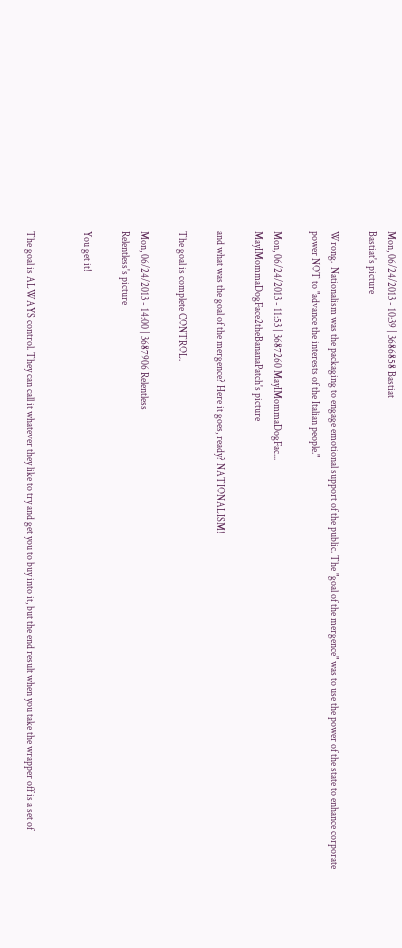Mon, 06/24/2013 - 10:39 | 3686858 Bastiat
Bastiat's picture

Wrong.  Nationalism was the packaging to engage emotional support of the public. The "goal of the mergence" was to use the power of the state to enhance corporate power NOT to "advance the interests of the Italian people."

Mon, 06/24/2013 - 11:53 | 3687260 MayIMommaDogFac...
MayIMommaDogFace2theBananaPatch's picture

and what was the goal of the mergence? Here it goes, ready? NATIONALISM!

The goal is complete CONTROL.

Mon, 06/24/2013 - 14:00 | 3687906 Relentless
Relentless's picture

You get it!


The goal is ALWAYS control. They can call it whatever they like to try and get you to buy into it, but the end result when you take the wrapper off is a set of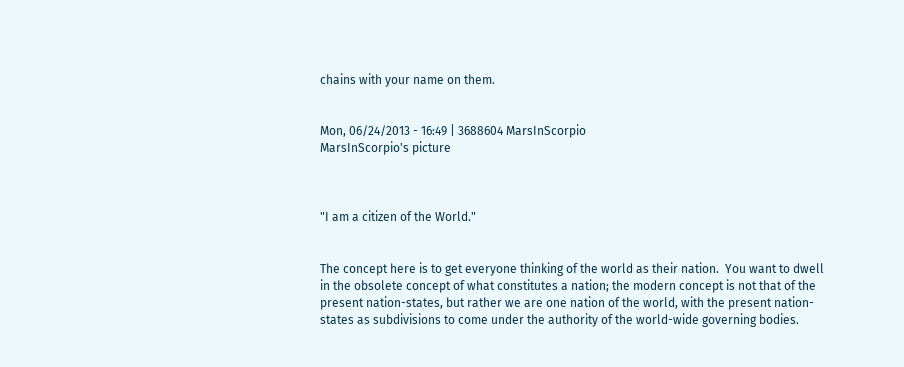chains with your name on them.


Mon, 06/24/2013 - 16:49 | 3688604 MarsInScorpio
MarsInScorpio's picture



"I am a citizen of the World."


The concept here is to get everyone thinking of the world as their nation.  You want to dwell in the obsolete concept of what constitutes a nation; the modern concept is not that of the present nation-states, but rather we are one nation of the world, with the present nation-states as subdivisions to come under the authority of the world-wide governing bodies.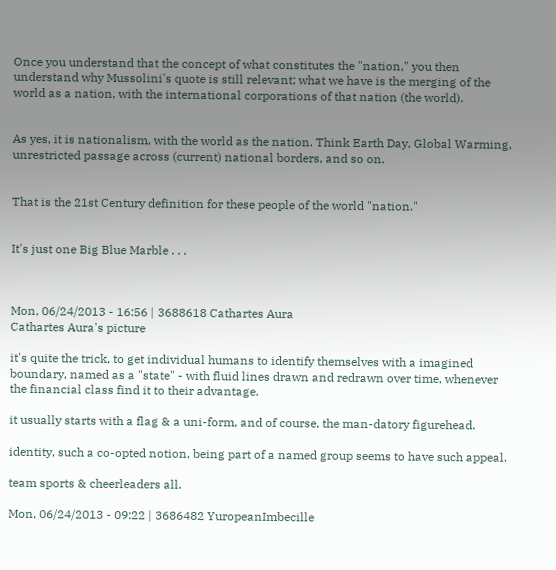Once you understand that the concept of what constitutes the "nation," you then understand why Mussolini's quote is still relevant; what we have is the merging of the world as a nation, with the international corporations of that nation (the world).


As yes, it is nationalism, with the world as the nation. Think Earth Day, Global Warming, unrestricted passage across (current) national borders, and so on.


That is the 21st Century definition for these people of the world "nation."


It's just one Big Blue Marble . . .



Mon, 06/24/2013 - 16:56 | 3688618 Cathartes Aura
Cathartes Aura's picture

it's quite the trick, to get individual humans to identify themselves with a imagined boundary, named as a "state" - with fluid lines drawn and redrawn over time, whenever the financial class find it to their advantage.

it usually starts with a flag & a uni-form, and of course, the man-datory figurehead.

identity, such a co-opted notion, being part of a named group seems to have such appeal.

team sports & cheerleaders all.

Mon, 06/24/2013 - 09:22 | 3686482 YuropeanImbecille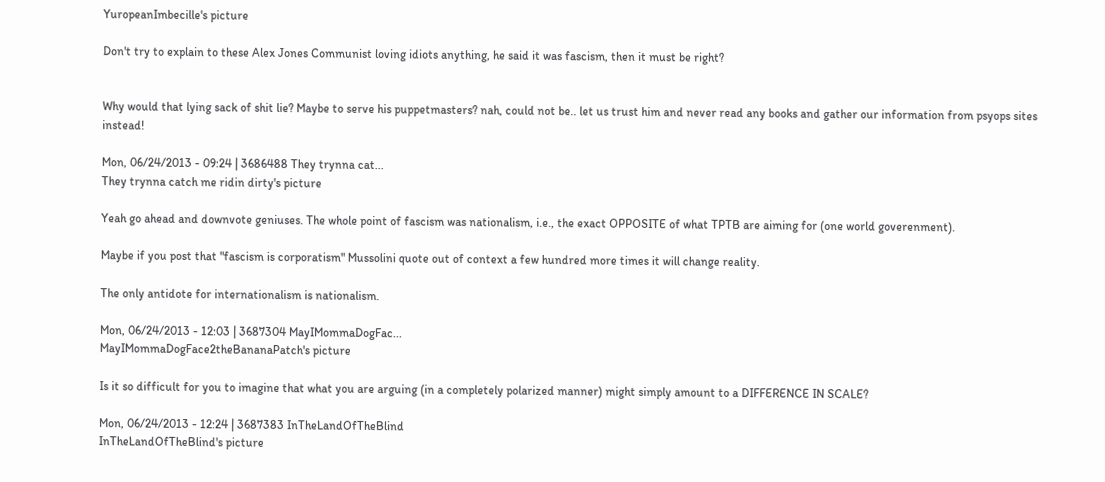YuropeanImbecille's picture

Don't try to explain to these Alex Jones Communist loving idiots anything, he said it was fascism, then it must be right?


Why would that lying sack of shit lie? Maybe to serve his puppetmasters? nah, could not be.. let us trust him and never read any books and gather our information from psyops sites instead!

Mon, 06/24/2013 - 09:24 | 3686488 They trynna cat...
They trynna catch me ridin dirty's picture

Yeah go ahead and downvote geniuses. The whole point of fascism was nationalism, i.e., the exact OPPOSITE of what TPTB are aiming for (one world goverenment).

Maybe if you post that "fascism is corporatism" Mussolini quote out of context a few hundred more times it will change reality.

The only antidote for internationalism is nationalism.

Mon, 06/24/2013 - 12:03 | 3687304 MayIMommaDogFac...
MayIMommaDogFace2theBananaPatch's picture

Is it so difficult for you to imagine that what you are arguing (in a completely polarized manner) might simply amount to a DIFFERENCE IN SCALE?

Mon, 06/24/2013 - 12:24 | 3687383 InTheLandOfTheBlind
InTheLandOfTheBlind's picture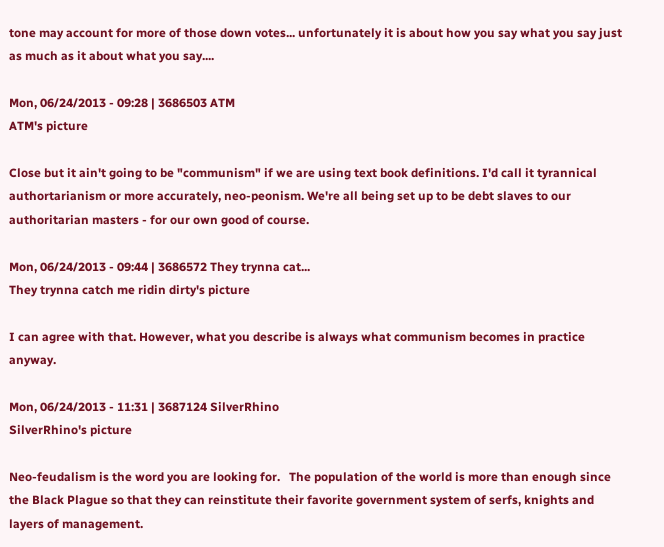tone may account for more of those down votes... unfortunately it is about how you say what you say just as much as it about what you say....

Mon, 06/24/2013 - 09:28 | 3686503 ATM
ATM's picture

Close but it ain't going to be "communism" if we are using text book definitions. I'd call it tyrannical authortarianism or more accurately, neo-peonism. We're all being set up to be debt slaves to our authoritarian masters - for our own good of course.

Mon, 06/24/2013 - 09:44 | 3686572 They trynna cat...
They trynna catch me ridin dirty's picture

I can agree with that. However, what you describe is always what communism becomes in practice anyway.

Mon, 06/24/2013 - 11:31 | 3687124 SilverRhino
SilverRhino's picture

Neo-feudalism is the word you are looking for.   The population of the world is more than enough since the Black Plague so that they can reinstitute their favorite government system of serfs, knights and layers of management.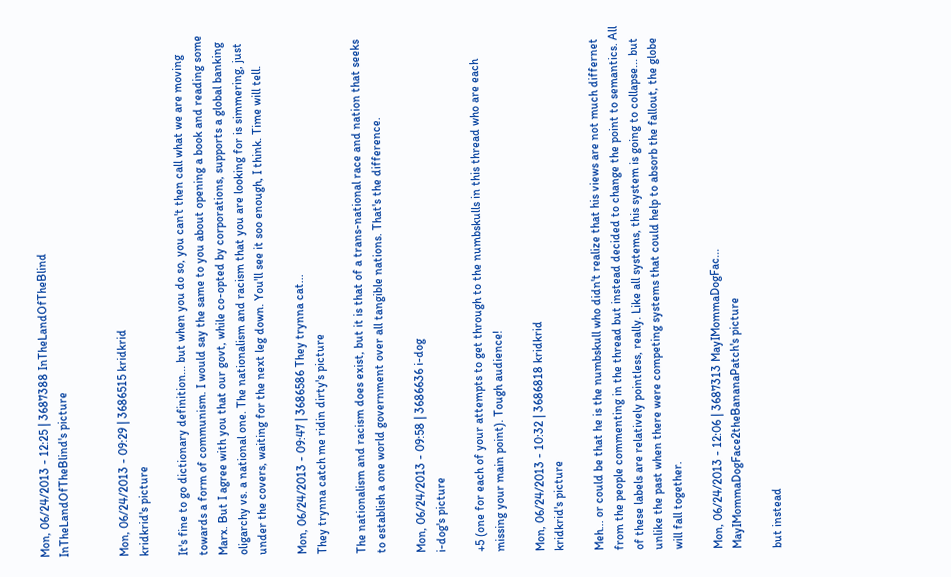Mon, 06/24/2013 - 12:25 | 3687388 InTheLandOfTheBlind
InTheLandOfTheBlind's picture


Mon, 06/24/2013 - 09:29 | 3686515 kridkrid
kridkrid's picture

It's fine to go dictionary definition... but when you do so, you can't then call what we are moving towards a form of communism. I would say the same to you about opening a book and reading some Marx. But I agree with you that our govt, while co-opted by corporations, supports a global banking oligarchy vs. a national one. The nationalism and racism that you are looking for is simmering, just under the covers, waiting for the next leg down. You'll see it soo enough, I think. Time will tell.

Mon, 06/24/2013 - 09:47 | 3686586 They trynna cat...
They trynna catch me ridin dirty's picture

The nationalism and racism does exist, but it is that of a trans-national race and nation that seeks to establish a one world government over all tangible nations. That's the difference.

Mon, 06/24/2013 - 09:58 | 3686636 i-dog
i-dog's picture

+5 (one for each of your attempts to get through to the numbskulls in this thread who are each missing your main point). Tough audience!

Mon, 06/24/2013 - 10:32 | 3686818 kridkrid
kridkrid's picture

Meh... or could be that he is the numbskull who didn't realize that his views are not much differnet from the people commenting in the thread but instead decided to change the point to semantics. All of these labels are relatively pointless, really. Like all systems, this system is going to collapse... but unlike the past when there were competing systems that could help to absorb the fallout, the globe will fall together.

Mon, 06/24/2013 - 12:06 | 3687313 MayIMommaDogFac...
MayIMommaDogFace2theBananaPatch's picture

but instead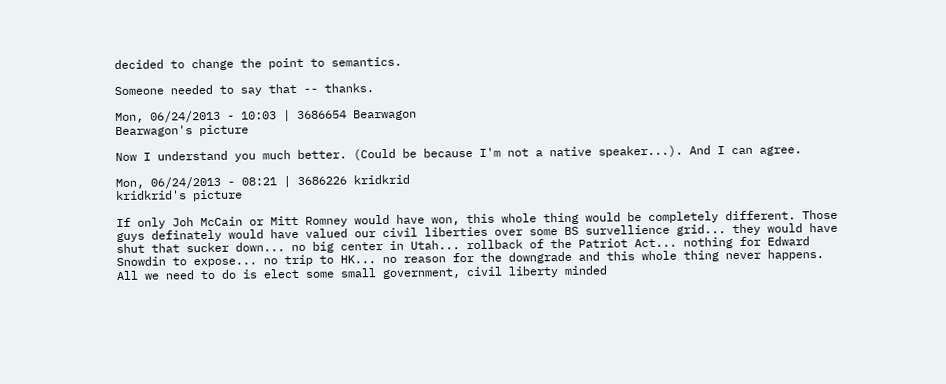decided to change the point to semantics.

Someone needed to say that -- thanks.

Mon, 06/24/2013 - 10:03 | 3686654 Bearwagon
Bearwagon's picture

Now I understand you much better. (Could be because I'm not a native speaker...). And I can agree.

Mon, 06/24/2013 - 08:21 | 3686226 kridkrid
kridkrid's picture

If only Joh McCain or Mitt Romney would have won, this whole thing would be completely different. Those guys definately would have valued our civil liberties over some BS survellience grid... they would have shut that sucker down... no big center in Utah... rollback of the Patriot Act... nothing for Edward Snowdin to expose... no trip to HK... no reason for the downgrade and this whole thing never happens. All we need to do is elect some small government, civil liberty minded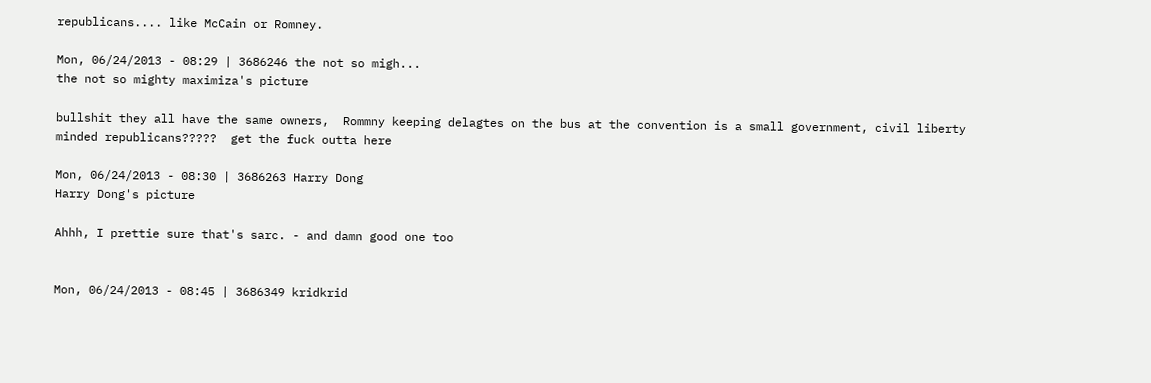republicans.... like McCain or Romney.

Mon, 06/24/2013 - 08:29 | 3686246 the not so migh...
the not so mighty maximiza's picture

bullshit they all have the same owners,  Rommny keeping delagtes on the bus at the convention is a small government, civil liberty minded republicans?????  get the fuck outta here

Mon, 06/24/2013 - 08:30 | 3686263 Harry Dong
Harry Dong's picture

Ahhh, I prettie sure that's sarc. - and damn good one too


Mon, 06/24/2013 - 08:45 | 3686349 kridkrid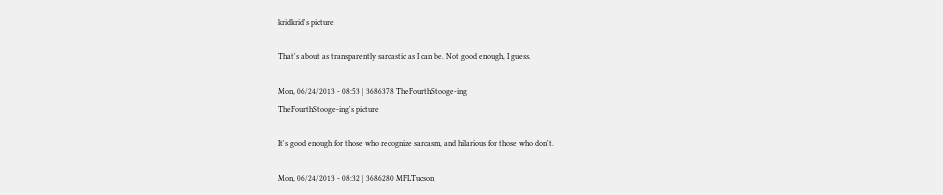kridkrid's picture

That's about as transparently sarcastic as I can be. Not good enough, I guess.

Mon, 06/24/2013 - 08:53 | 3686378 TheFourthStooge-ing
TheFourthStooge-ing's picture

It's good enough for those who recognize sarcasm, and hilarious for those who don't.

Mon, 06/24/2013 - 08:32 | 3686280 MFLTucson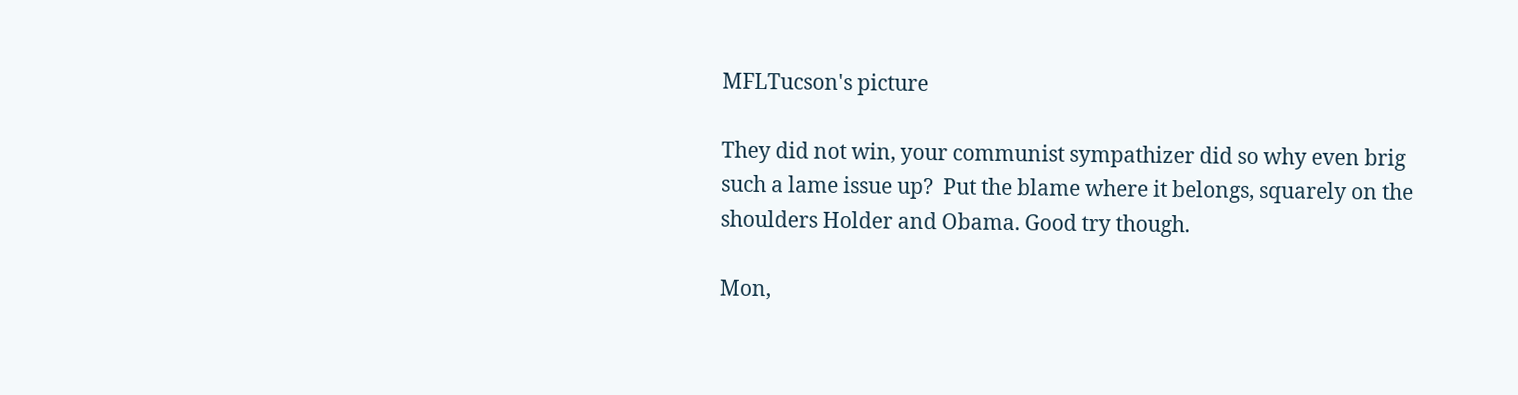MFLTucson's picture

They did not win, your communist sympathizer did so why even brig such a lame issue up?  Put the blame where it belongs, squarely on the shoulders Holder and Obama. Good try though.

Mon,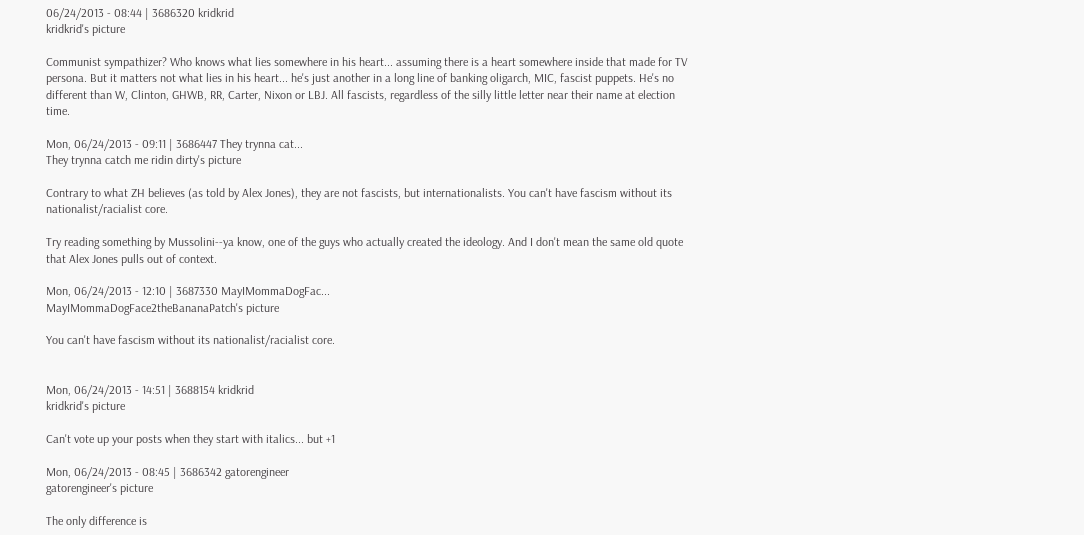06/24/2013 - 08:44 | 3686320 kridkrid
kridkrid's picture

Communist sympathizer? Who knows what lies somewhere in his heart... assuming there is a heart somewhere inside that made for TV persona. But it matters not what lies in his heart... he's just another in a long line of banking oligarch, MIC, fascist puppets. He's no different than W, Clinton, GHWB, RR, Carter, Nixon or LBJ. All fascists, regardless of the silly little letter near their name at election time.

Mon, 06/24/2013 - 09:11 | 3686447 They trynna cat...
They trynna catch me ridin dirty's picture

Contrary to what ZH believes (as told by Alex Jones), they are not fascists, but internationalists. You can't have fascism without its nationalist/racialist core.

Try reading something by Mussolini--ya know, one of the guys who actually created the ideology. And I don't mean the same old quote that Alex Jones pulls out of context.

Mon, 06/24/2013 - 12:10 | 3687330 MayIMommaDogFac...
MayIMommaDogFace2theBananaPatch's picture

You can't have fascism without its nationalist/racialist core.


Mon, 06/24/2013 - 14:51 | 3688154 kridkrid
kridkrid's picture

Can't vote up your posts when they start with italics... but +1

Mon, 06/24/2013 - 08:45 | 3686342 gatorengineer
gatorengineer's picture

The only difference is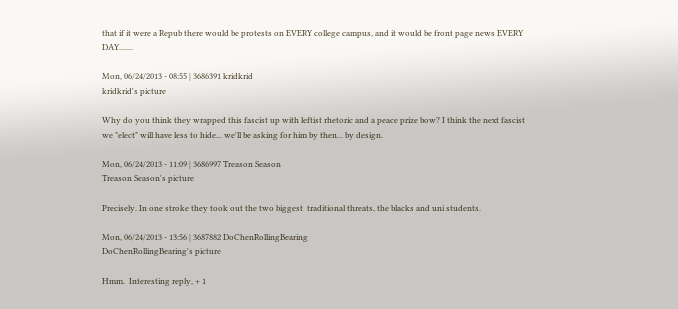that if it were a Repub there would be protests on EVERY college campus, and it would be front page news EVERY DAY.......

Mon, 06/24/2013 - 08:55 | 3686391 kridkrid
kridkrid's picture

Why do you think they wrapped this fascist up with leftist rhetoric and a peace prize bow? I think the next fascist we "elect" will have less to hide... we'll be asking for him by then... by design.

Mon, 06/24/2013 - 11:09 | 3686997 Treason Season
Treason Season's picture

Precisely. In one stroke they took out the two biggest  traditional threats, the blacks and uni students.

Mon, 06/24/2013 - 13:56 | 3687882 DoChenRollingBearing
DoChenRollingBearing's picture

Hmm.  Interesting reply, + 1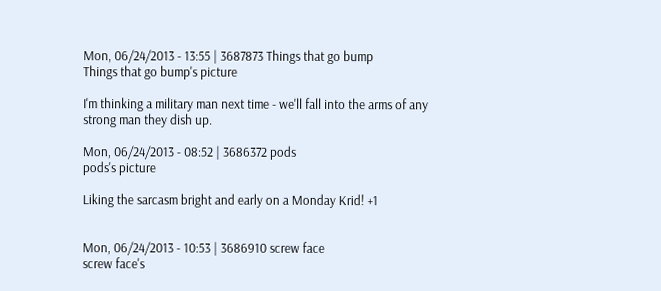Mon, 06/24/2013 - 13:55 | 3687873 Things that go bump
Things that go bump's picture

I'm thinking a military man next time - we'll fall into the arms of any strong man they dish up.

Mon, 06/24/2013 - 08:52 | 3686372 pods
pods's picture

Liking the sarcasm bright and early on a Monday Krid! +1


Mon, 06/24/2013 - 10:53 | 3686910 screw face
screw face's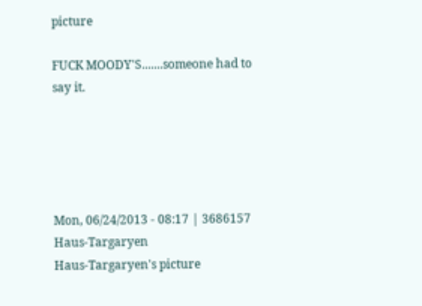picture

FUCK MOODY'S.......someone had to say it.





Mon, 06/24/2013 - 08:17 | 3686157 Haus-Targaryen
Haus-Targaryen's picture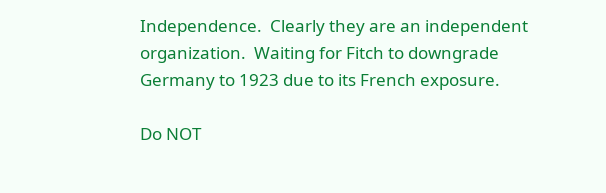Independence.  Clearly they are an independent organization.  Waiting for Fitch to downgrade Germany to 1923 due to its French exposure.

Do NOT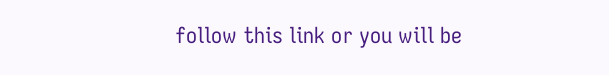follow this link or you will be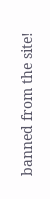banned from the site!